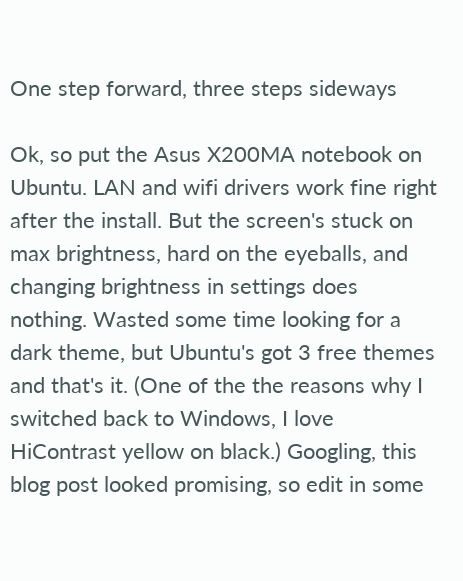One step forward, three steps sideways

Ok, so put the Asus X200MA notebook on Ubuntu. LAN and wifi drivers work fine right after the install. But the screen's stuck on max brightness, hard on the eyeballs, and changing brightness in settings does nothing. Wasted some time looking for a dark theme, but Ubuntu's got 3 free themes and that's it. (One of the the reasons why I switched back to Windows, I love HiContrast yellow on black.) Googling, this blog post looked promising, so edit in some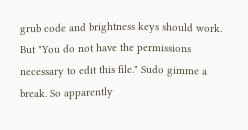grub code and brightness keys should work. But "You do not have the permissions necessary to edit this file." Sudo gimme a break. So apparently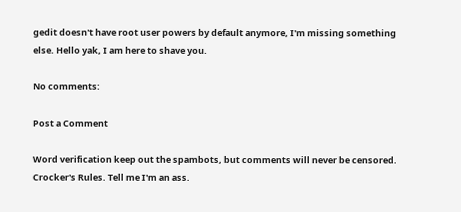gedit doesn't have root user powers by default anymore, I'm missing something else. Hello yak, I am here to shave you.

No comments:

Post a Comment

Word verification keep out the spambots, but comments will never be censored. Crocker's Rules. Tell me I'm an ass.